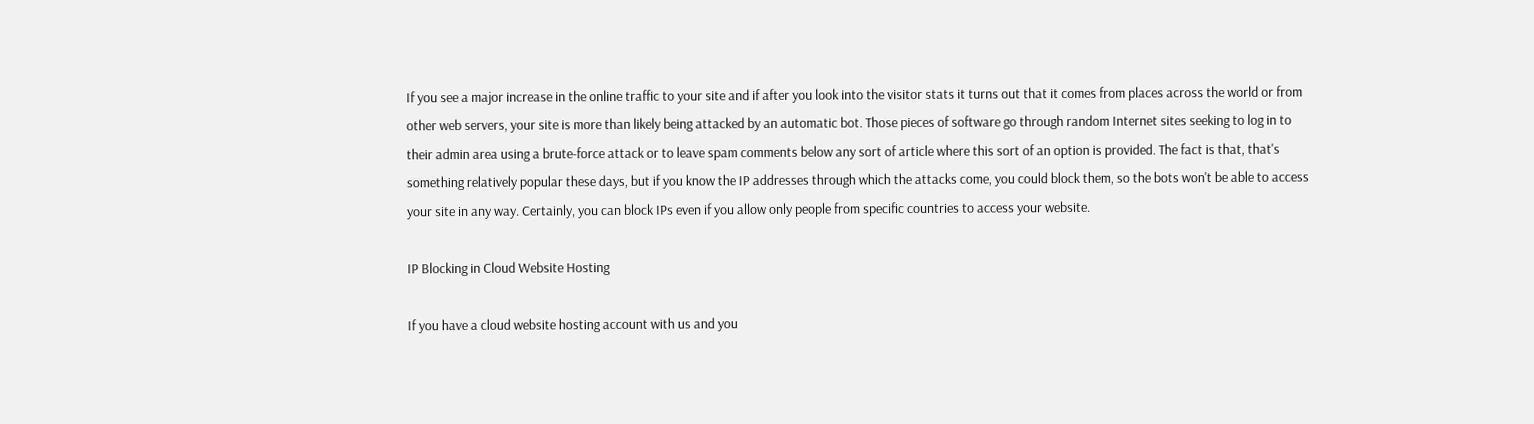If you see a major increase in the online traffic to your site and if after you look into the visitor stats it turns out that it comes from places across the world or from other web servers, your site is more than likely being attacked by an automatic bot. Those pieces of software go through random Internet sites seeking to log in to their admin area using a brute-force attack or to leave spam comments below any sort of article where this sort of an option is provided. The fact is that, that's something relatively popular these days, but if you know the IP addresses through which the attacks come, you could block them, so the bots won't be able to access your site in any way. Certainly, you can block IPs even if you allow only people from specific countries to access your website.

IP Blocking in Cloud Website Hosting

If you have a cloud website hosting account with us and you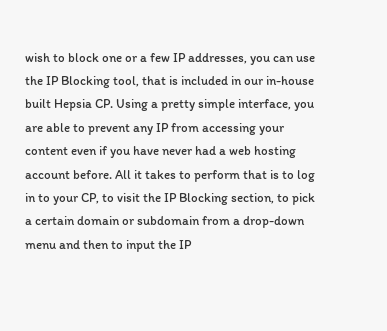wish to block one or a few IP addresses, you can use the IP Blocking tool, that is included in our in-house built Hepsia CP. Using a pretty simple interface, you are able to prevent any IP from accessing your content even if you have never had a web hosting account before. All it takes to perform that is to log in to your CP, to visit the IP Blocking section, to pick a certain domain or subdomain from a drop-down menu and then to input the IP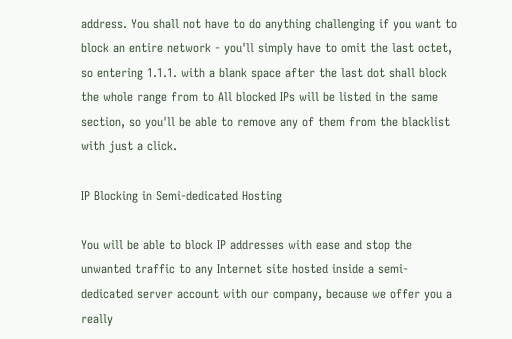address. You shall not have to do anything challenging if you want to block an entire network - you'll simply have to omit the last octet, so entering 1.1.1. with a blank space after the last dot shall block the whole range from to All blocked IPs will be listed in the same section, so you'll be able to remove any of them from the blacklist with just a click.

IP Blocking in Semi-dedicated Hosting

You will be able to block IP addresses with ease and stop the unwanted traffic to any Internet site hosted inside a semi-dedicated server account with our company, because we offer you a really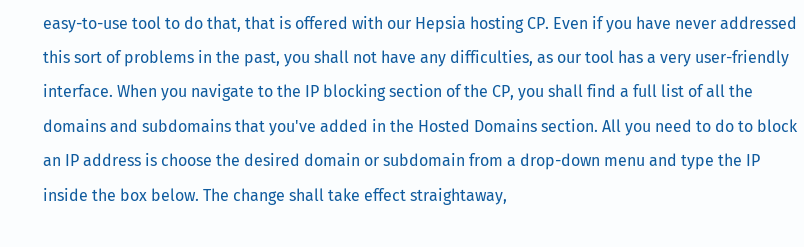easy-to-use tool to do that, that is offered with our Hepsia hosting CP. Even if you have never addressed this sort of problems in the past, you shall not have any difficulties, as our tool has a very user-friendly interface. When you navigate to the IP blocking section of the CP, you shall find a full list of all the domains and subdomains that you've added in the Hosted Domains section. All you need to do to block an IP address is choose the desired domain or subdomain from a drop-down menu and type the IP inside the box below. The change shall take effect straightaway,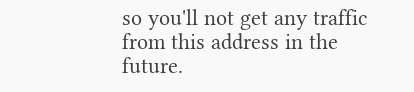so you'll not get any traffic from this address in the future.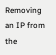Removing an IP from the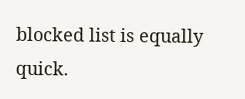blocked list is equally quick.